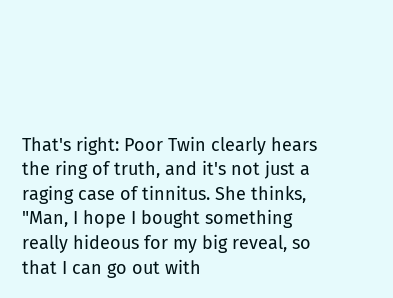That's right: Poor Twin clearly hears the ring of truth, and it's not just a raging case of tinnitus. She thinks, "Man, I hope I bought something really hideous for my big reveal, so that I can go out with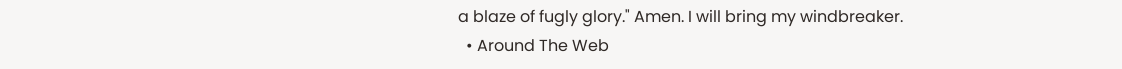a blaze of fugly glory." Amen. I will bring my windbreaker.
  • Around The Web